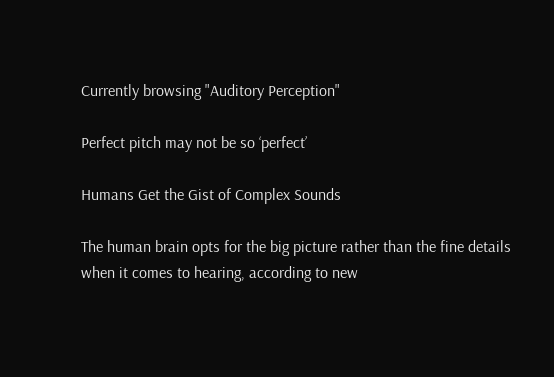Currently browsing "Auditory Perception"

Perfect pitch may not be so ‘perfect’

Humans Get the Gist of Complex Sounds

The human brain opts for the big picture rather than the fine details when it comes to hearing, according to new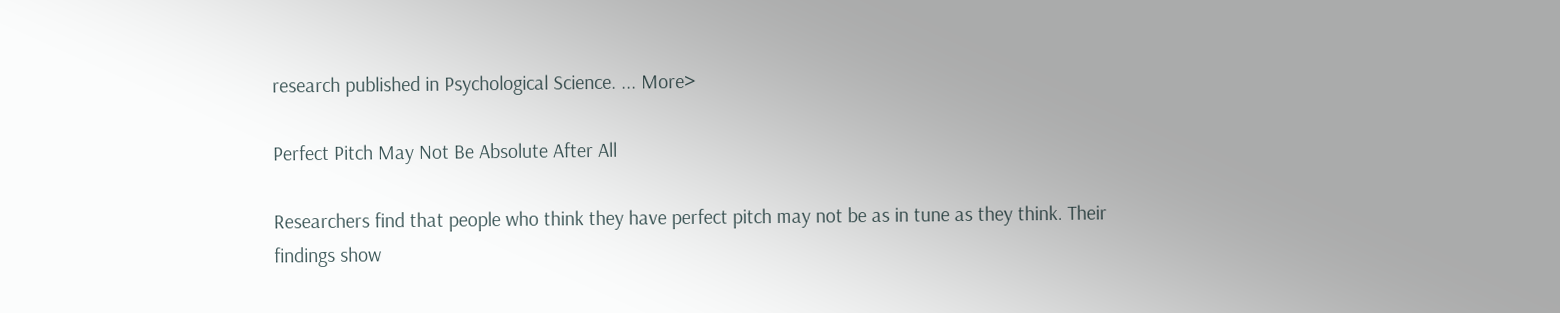research published in Psychological Science. ... More>

Perfect Pitch May Not Be Absolute After All

Researchers find that people who think they have perfect pitch may not be as in tune as they think. Their findings show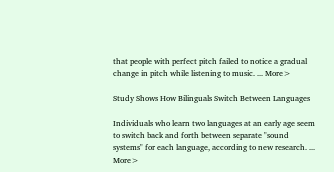that people with perfect pitch failed to notice a gradual change in pitch while listening to music. ... More>

Study Shows How Bilinguals Switch Between Languages

Individuals who learn two languages at an early age seem to switch back and forth between separate "sound systems" for each language, according to new research. ... More>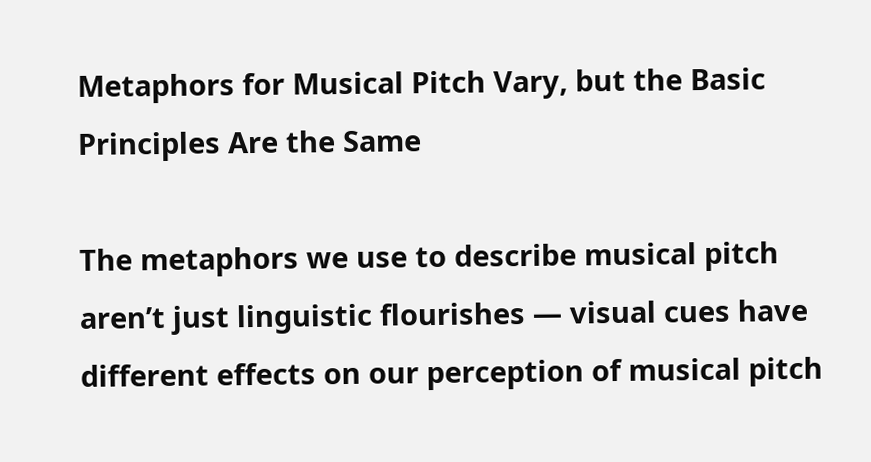Metaphors for Musical Pitch Vary, but the Basic Principles Are the Same

The metaphors we use to describe musical pitch aren’t just linguistic flourishes — visual cues have different effects on our perception of musical pitch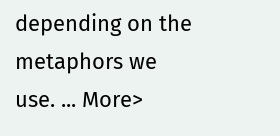depending on the metaphors we use. ... More>